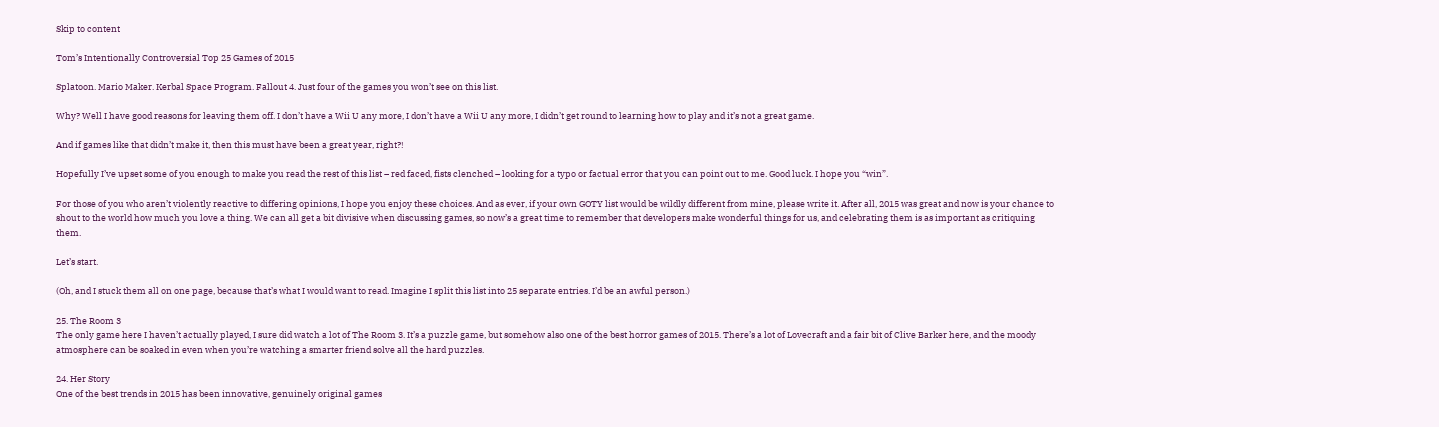Skip to content

Tom’s Intentionally Controversial Top 25 Games of 2015

Splatoon. Mario Maker. Kerbal Space Program. Fallout 4. Just four of the games you won’t see on this list.

Why? Well I have good reasons for leaving them off. I don’t have a Wii U any more, I don’t have a Wii U any more, I didn’t get round to learning how to play and it’s not a great game.

And if games like that didn’t make it, then this must have been a great year, right?!

Hopefully I’ve upset some of you enough to make you read the rest of this list – red faced, fists clenched – looking for a typo or factual error that you can point out to me. Good luck. I hope you “win”.

For those of you who aren’t violently reactive to differing opinions, I hope you enjoy these choices. And as ever, if your own GOTY list would be wildly different from mine, please write it. After all, 2015 was great and now is your chance to shout to the world how much you love a thing. We can all get a bit divisive when discussing games, so now’s a great time to remember that developers make wonderful things for us, and celebrating them is as important as critiquing them.

Let’s start.

(Oh, and I stuck them all on one page, because that’s what I would want to read. Imagine I split this list into 25 separate entries. I’d be an awful person.)

25. The Room 3
The only game here I haven’t actually played, I sure did watch a lot of The Room 3. It’s a puzzle game, but somehow also one of the best horror games of 2015. There’s a lot of Lovecraft and a fair bit of Clive Barker here, and the moody atmosphere can be soaked in even when you’re watching a smarter friend solve all the hard puzzles.

24. Her Story
One of the best trends in 2015 has been innovative, genuinely original games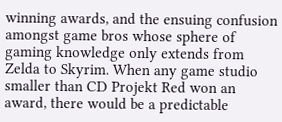winning awards, and the ensuing confusion amongst game bros whose sphere of gaming knowledge only extends from Zelda to Skyrim. When any game studio smaller than CD Projekt Red won an award, there would be a predictable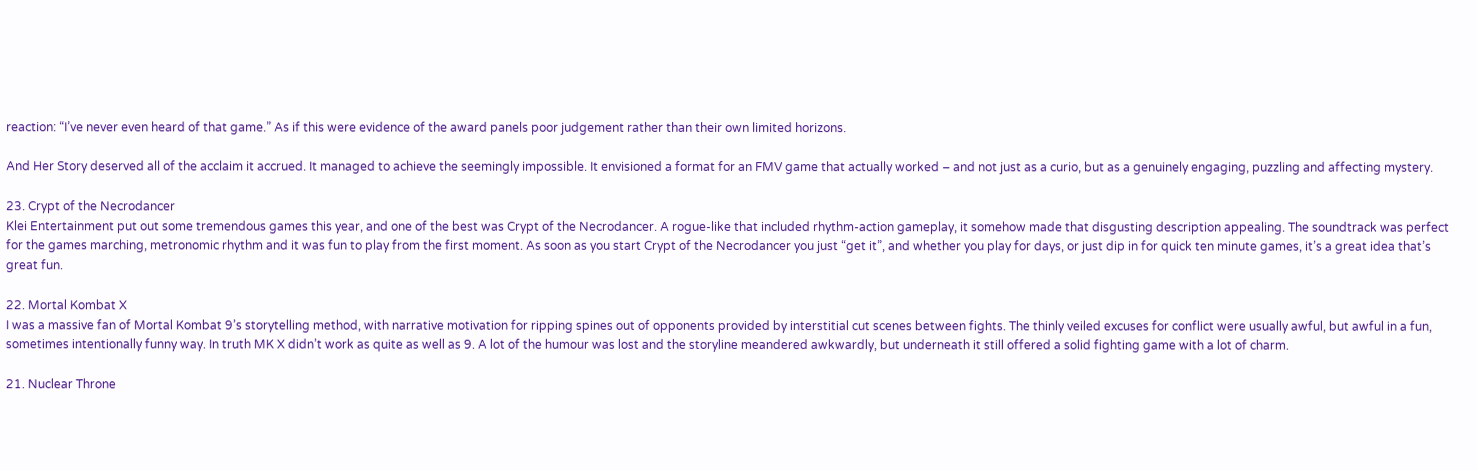reaction: “I’ve never even heard of that game.” As if this were evidence of the award panels poor judgement rather than their own limited horizons.

And Her Story deserved all of the acclaim it accrued. It managed to achieve the seemingly impossible. It envisioned a format for an FMV game that actually worked – and not just as a curio, but as a genuinely engaging, puzzling and affecting mystery.

23. Crypt of the Necrodancer
Klei Entertainment put out some tremendous games this year, and one of the best was Crypt of the Necrodancer. A rogue-like that included rhythm-action gameplay, it somehow made that disgusting description appealing. The soundtrack was perfect for the games marching, metronomic rhythm and it was fun to play from the first moment. As soon as you start Crypt of the Necrodancer you just “get it”, and whether you play for days, or just dip in for quick ten minute games, it’s a great idea that’s great fun.

22. Mortal Kombat X
I was a massive fan of Mortal Kombat 9’s storytelling method, with narrative motivation for ripping spines out of opponents provided by interstitial cut scenes between fights. The thinly veiled excuses for conflict were usually awful, but awful in a fun, sometimes intentionally funny way. In truth MK X didn’t work as quite as well as 9. A lot of the humour was lost and the storyline meandered awkwardly, but underneath it still offered a solid fighting game with a lot of charm.

21. Nuclear Throne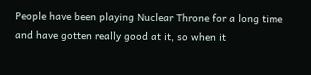People have been playing Nuclear Throne for a long time and have gotten really good at it, so when it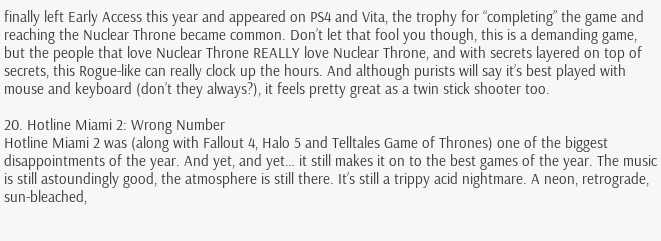finally left Early Access this year and appeared on PS4 and Vita, the trophy for “completing” the game and reaching the Nuclear Throne became common. Don’t let that fool you though, this is a demanding game, but the people that love Nuclear Throne REALLY love Nuclear Throne, and with secrets layered on top of secrets, this Rogue-like can really clock up the hours. And although purists will say it’s best played with mouse and keyboard (don’t they always?), it feels pretty great as a twin stick shooter too.

20. Hotline Miami 2: Wrong Number
Hotline Miami 2 was (along with Fallout 4, Halo 5 and Telltales Game of Thrones) one of the biggest disappointments of the year. And yet, and yet… it still makes it on to the best games of the year. The music is still astoundingly good, the atmosphere is still there. It’s still a trippy acid nightmare. A neon, retrograde, sun-bleached,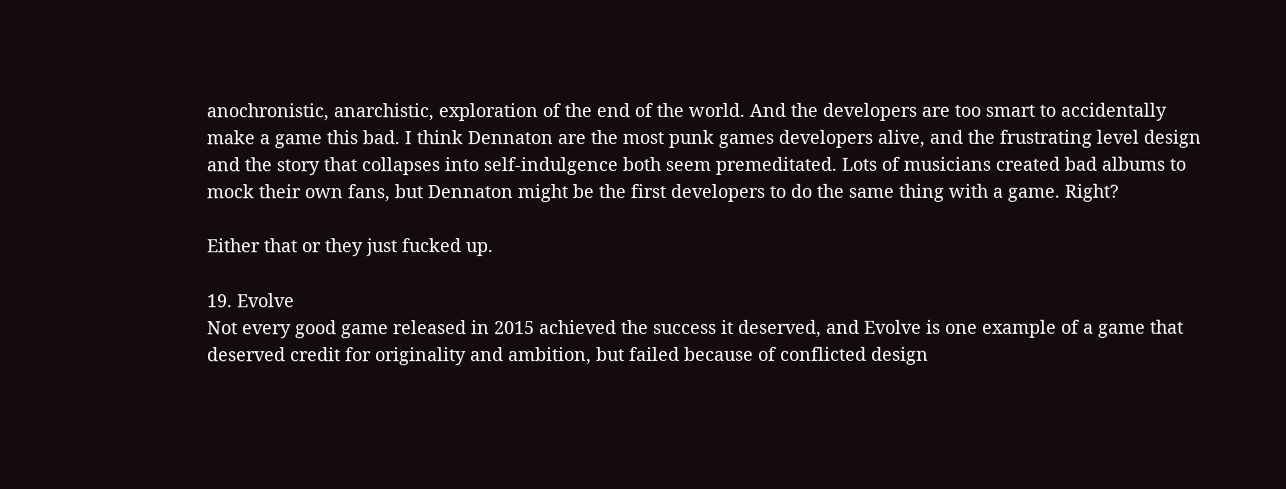anochronistic, anarchistic, exploration of the end of the world. And the developers are too smart to accidentally make a game this bad. I think Dennaton are the most punk games developers alive, and the frustrating level design and the story that collapses into self-indulgence both seem premeditated. Lots of musicians created bad albums to mock their own fans, but Dennaton might be the first developers to do the same thing with a game. Right?

Either that or they just fucked up.

19. Evolve
Not every good game released in 2015 achieved the success it deserved, and Evolve is one example of a game that deserved credit for originality and ambition, but failed because of conflicted design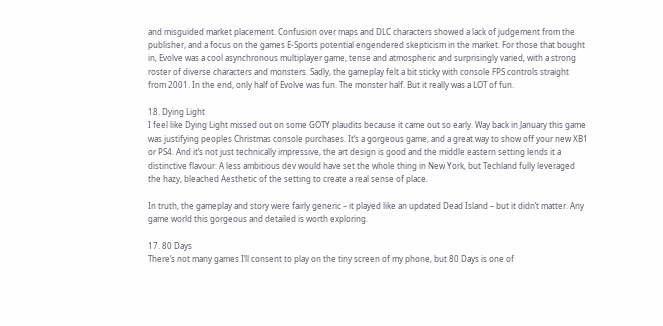and misguided market placement. Confusion over maps and DLC characters showed a lack of judgement from the publisher, and a focus on the games E-Sports potential engendered skepticism in the market. For those that bought in, Evolve was a cool asynchronous multiplayer game, tense and atmospheric and surprisingly varied, with a strong roster of diverse characters and monsters. Sadly, the gameplay felt a bit sticky with console FPS controls straight from 2001. In the end, only half of Evolve was fun. The monster half. But it really was a LOT of fun.

18. Dying Light
I feel like Dying Light missed out on some GOTY plaudits because it came out so early. Way back in January this game was justifying peoples Christmas console purchases. It’s a gorgeous game, and a great way to show off your new XB1 or PS4. And it’s not just technically impressive, the art design is good and the middle eastern setting lends it a distinctive flavour. A less ambitious dev would have set the whole thing in New York, but Techland fully leveraged the hazy, bleached Aesthetic of the setting to create a real sense of place.

In truth, the gameplay and story were fairly generic – it played like an updated Dead Island – but it didn’t matter. Any game world this gorgeous and detailed is worth exploring.

17. 80 Days
There’s not many games I’ll consent to play on the tiny screen of my phone, but 80 Days is one of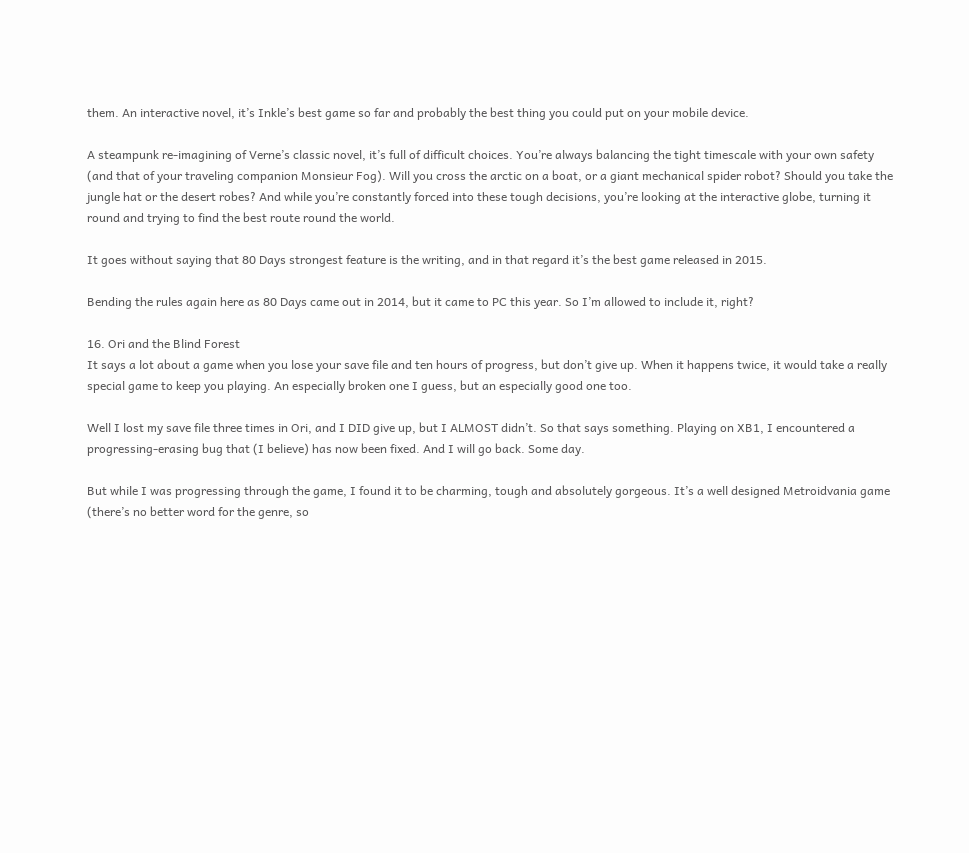them. An interactive novel, it’s Inkle’s best game so far and probably the best thing you could put on your mobile device.

A steampunk re-imagining of Verne’s classic novel, it’s full of difficult choices. You’re always balancing the tight timescale with your own safety (and that of your traveling companion Monsieur Fog). Will you cross the arctic on a boat, or a giant mechanical spider robot? Should you take the jungle hat or the desert robes? And while you’re constantly forced into these tough decisions, you’re looking at the interactive globe, turning it round and trying to find the best route round the world.

It goes without saying that 80 Days strongest feature is the writing, and in that regard it’s the best game released in 2015.

Bending the rules again here as 80 Days came out in 2014, but it came to PC this year. So I’m allowed to include it, right?

16. Ori and the Blind Forest
It says a lot about a game when you lose your save file and ten hours of progress, but don’t give up. When it happens twice, it would take a really special game to keep you playing. An especially broken one I guess, but an especially good one too.

Well I lost my save file three times in Ori, and I DID give up, but I ALMOST didn’t. So that says something. Playing on XB1, I encountered a progressing-erasing bug that (I believe) has now been fixed. And I will go back. Some day.

But while I was progressing through the game, I found it to be charming, tough and absolutely gorgeous. It’s a well designed Metroidvania game (there’s no better word for the genre, so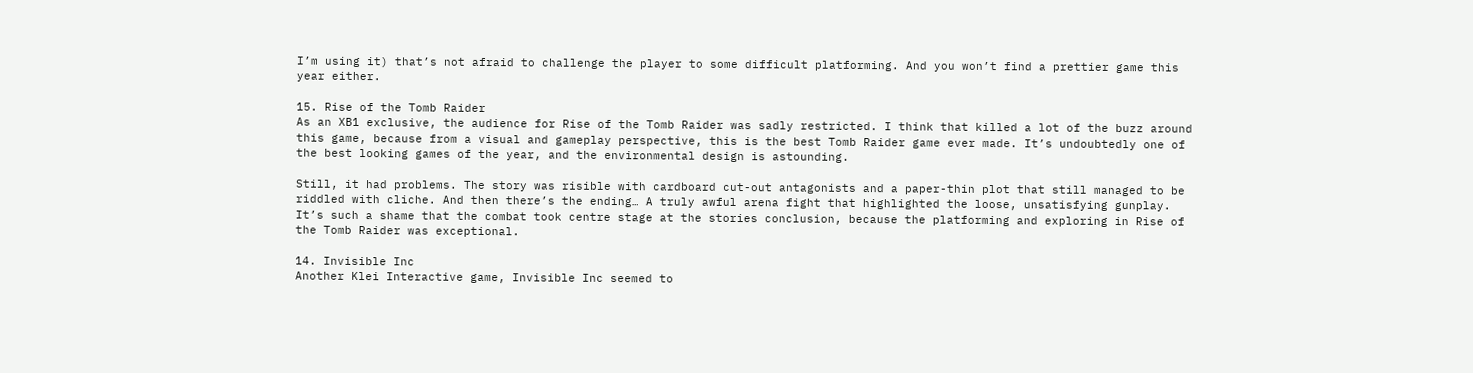I’m using it) that’s not afraid to challenge the player to some difficult platforming. And you won’t find a prettier game this year either.

15. Rise of the Tomb Raider
As an XB1 exclusive, the audience for Rise of the Tomb Raider was sadly restricted. I think that killed a lot of the buzz around this game, because from a visual and gameplay perspective, this is the best Tomb Raider game ever made. It’s undoubtedly one of the best looking games of the year, and the environmental design is astounding.

Still, it had problems. The story was risible with cardboard cut-out antagonists and a paper-thin plot that still managed to be riddled with cliche. And then there’s the ending… A truly awful arena fight that highlighted the loose, unsatisfying gunplay. It’s such a shame that the combat took centre stage at the stories conclusion, because the platforming and exploring in Rise of the Tomb Raider was exceptional.

14. Invisible Inc
Another Klei Interactive game, Invisible Inc seemed to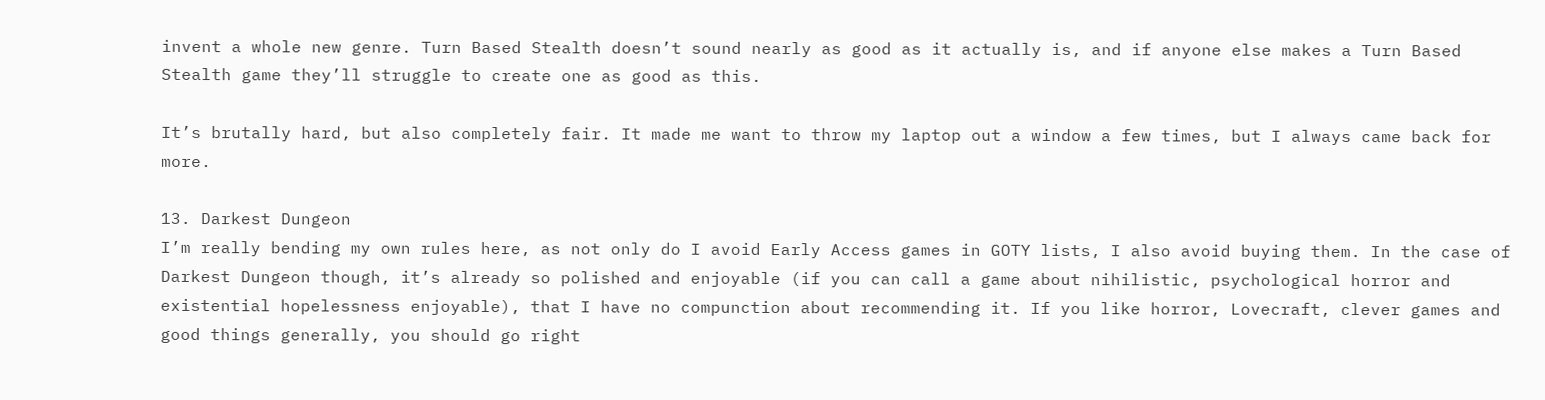invent a whole new genre. Turn Based Stealth doesn’t sound nearly as good as it actually is, and if anyone else makes a Turn Based Stealth game they’ll struggle to create one as good as this.

It’s brutally hard, but also completely fair. It made me want to throw my laptop out a window a few times, but I always came back for more.

13. Darkest Dungeon
I’m really bending my own rules here, as not only do I avoid Early Access games in GOTY lists, I also avoid buying them. In the case of Darkest Dungeon though, it’s already so polished and enjoyable (if you can call a game about nihilistic, psychological horror and existential hopelessness enjoyable), that I have no compunction about recommending it. If you like horror, Lovecraft, clever games and good things generally, you should go right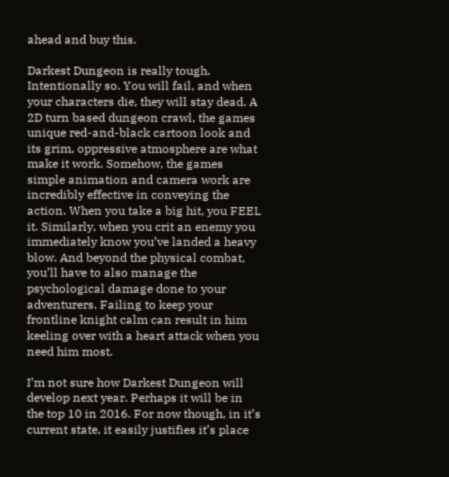ahead and buy this.

Darkest Dungeon is really tough. Intentionally so. You will fail, and when your characters die, they will stay dead. A 2D turn based dungeon crawl, the games unique red-and-black cartoon look and its grim, oppressive atmosphere are what make it work. Somehow, the games simple animation and camera work are incredibly effective in conveying the action. When you take a big hit, you FEEL it. Similarly, when you crit an enemy you immediately know you’ve landed a heavy blow. And beyond the physical combat, you’ll have to also manage the psychological damage done to your adventurers. Failing to keep your frontline knight calm can result in him keeling over with a heart attack when you need him most.

I’m not sure how Darkest Dungeon will develop next year. Perhaps it will be in the top 10 in 2016. For now though, in it’s current state, it easily justifies it’s place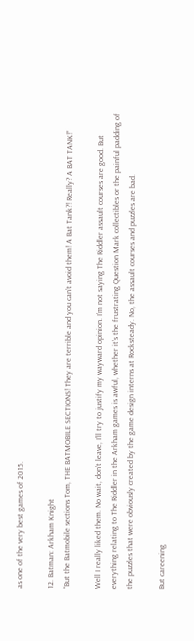as one of the very best games of 2015.

12. Batman: Arkham Knight
“But the Batmobile sections Tom, THE BATMOBILE SECTIONS! They are terrible and you can’t avoid them! A Bat Tank?! Really? A BAT TANK!”

Well I really liked them. No wait, don’t leave, I’ll try to justify my wayward opinion. I’m not saying The Riddler assault courses are good. But everything relating to The Riddler in the Arkham games is awful, whether it’s the frustrating Question Mark collectibles or the painful padding of the puzzles that were obviously created by the game design interns at Rocksteady. No, the assault courses and puzzles are bad.

But careening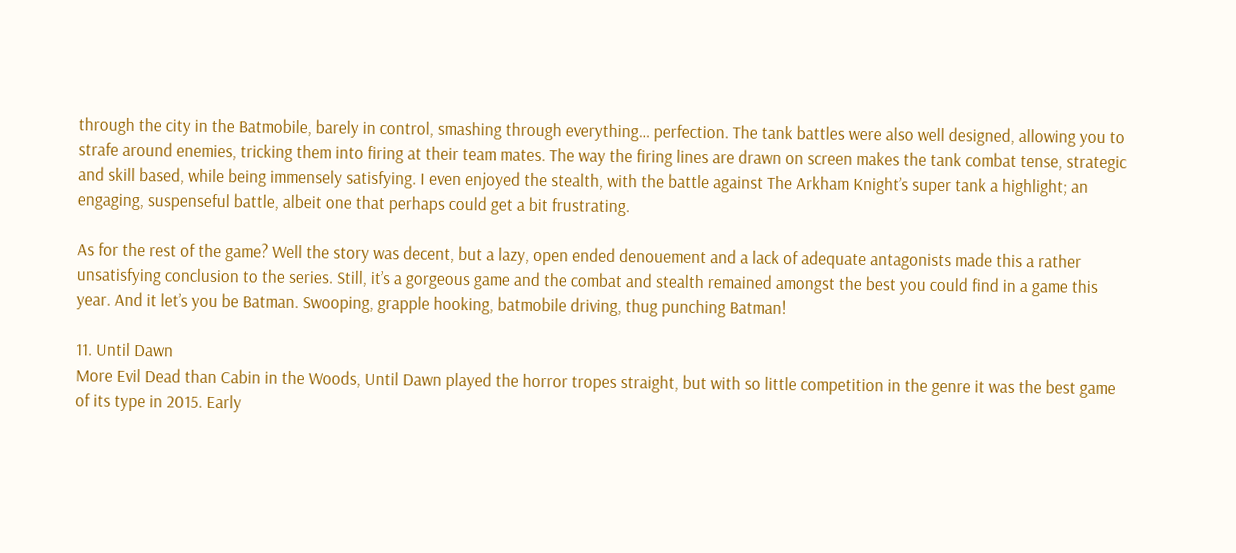through the city in the Batmobile, barely in control, smashing through everything… perfection. The tank battles were also well designed, allowing you to strafe around enemies, tricking them into firing at their team mates. The way the firing lines are drawn on screen makes the tank combat tense, strategic and skill based, while being immensely satisfying. I even enjoyed the stealth, with the battle against The Arkham Knight’s super tank a highlight; an engaging, suspenseful battle, albeit one that perhaps could get a bit frustrating.

As for the rest of the game? Well the story was decent, but a lazy, open ended denouement and a lack of adequate antagonists made this a rather unsatisfying conclusion to the series. Still, it’s a gorgeous game and the combat and stealth remained amongst the best you could find in a game this year. And it let’s you be Batman. Swooping, grapple hooking, batmobile driving, thug punching Batman!

11. Until Dawn
More Evil Dead than Cabin in the Woods, Until Dawn played the horror tropes straight, but with so little competition in the genre it was the best game of its type in 2015. Early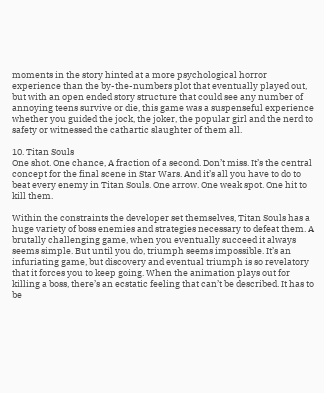moments in the story hinted at a more psychological horror experience than the by-the-numbers plot that eventually played out, but with an open ended story structure that could see any number of annoying teens survive or die, this game was a suspenseful experience whether you guided the jock, the joker, the popular girl and the nerd to safety or witnessed the cathartic slaughter of them all.

10. Titan Souls
One shot. One chance, A fraction of a second. Don’t miss. It’s the central concept for the final scene in Star Wars. And it’s all you have to do to beat every enemy in Titan Souls. One arrow. One weak spot. One hit to kill them.

Within the constraints the developer set themselves, Titan Souls has a huge variety of boss enemies and strategies necessary to defeat them. A brutally challenging game, when you eventually succeed it always seems simple. But until you do, triumph seems impossible. It’s an infuriating game, but discovery and eventual triumph is so revelatory that it forces you to keep going. When the animation plays out for killing a boss, there’s an ecstatic feeling that can’t be described. It has to be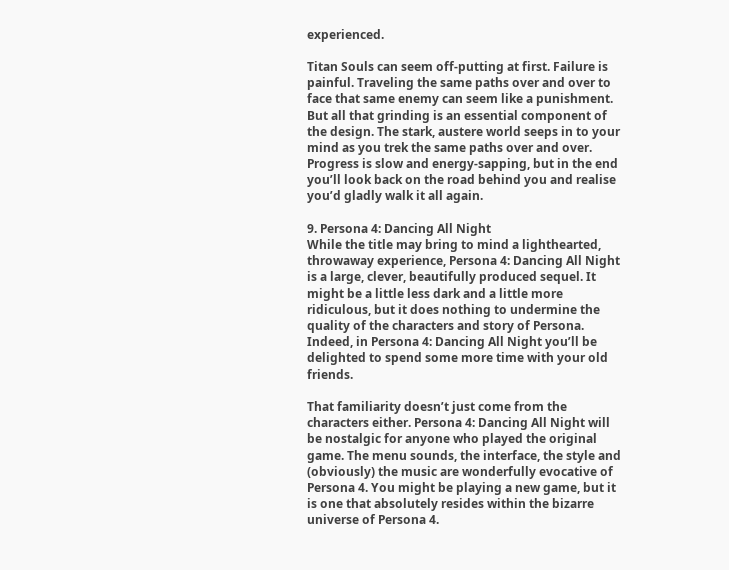experienced.

Titan Souls can seem off-putting at first. Failure is painful. Traveling the same paths over and over to face that same enemy can seem like a punishment. But all that grinding is an essential component of the design. The stark, austere world seeps in to your mind as you trek the same paths over and over. Progress is slow and energy-sapping, but in the end you’ll look back on the road behind you and realise you’d gladly walk it all again.

9. Persona 4: Dancing All Night
While the title may bring to mind a lighthearted, throwaway experience, Persona 4: Dancing All Night is a large, clever, beautifully produced sequel. It might be a little less dark and a little more ridiculous, but it does nothing to undermine the quality of the characters and story of Persona. Indeed, in Persona 4: Dancing All Night you’ll be delighted to spend some more time with your old friends.

That familiarity doesn’t just come from the characters either. Persona 4: Dancing All Night will be nostalgic for anyone who played the original game. The menu sounds, the interface, the style and (obviously) the music are wonderfully evocative of Persona 4. You might be playing a new game, but it is one that absolutely resides within the bizarre universe of Persona 4.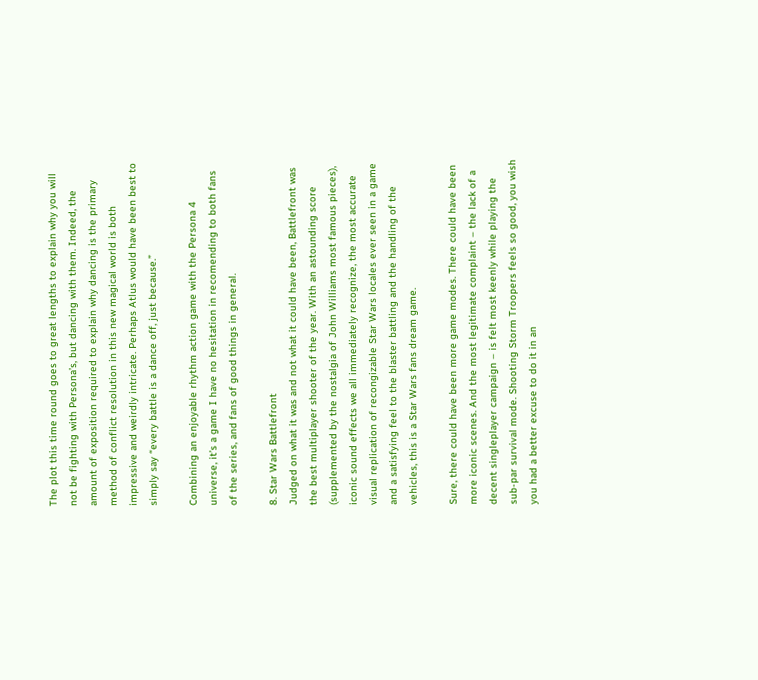The plot this time round goes to great lengths to explain why you will not be fighting with Persona’s, but dancing with them. Indeed, the amount of exposition required to explain why dancing is the primary method of conflict resolution in this new magical world is both impressive and weirdly intricate. Perhaps Atlus would have been best to simply say “every battle is a dance off, just because.”

Combining an enjoyable rhythm action game with the Persona 4 universe, it’s a game I have no hesitation in recomending to both fans of the series, and fans of good things in general.

8. Star Wars Battlefront
Judged on what it was and not what it could have been, Battlefront was the best multiplayer shooter of the year. With an astounding score (supplemented by the nostalgia of John Williams most famous pieces), iconic sound effects we all immediately recognize, the most accurate visual replication of recongizable Star Wars locales ever seen in a game and a satisfying feel to the blaster battling and the handling of the vehicles, this is a Star Wars fans dream game.

Sure, there could have been more game modes. There could have been more iconic scenes. And the most legitimate complaint – the lack of a decent singleplayer campaign – is felt most keenly while playing the sub-par survival mode. Shooting Storm Troopers feels so good, you wish you had a better excuse to do it in an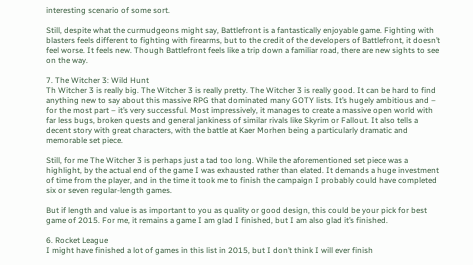interesting scenario of some sort.

Still, despite what the curmudgeons might say, Battlefront is a fantastically enjoyable game. Fighting with blasters feels different to fighting with firearms, but to the credit of the developers of Battlefront, it doesn’t feel worse. It feels new. Though Battlefront feels like a trip down a familiar road, there are new sights to see on the way.

7. The Witcher 3: Wild Hunt
Th Witcher 3 is really big. The Witcher 3 is really pretty. The Witcher 3 is really good. It can be hard to find anything new to say about this massive RPG that dominated many GOTY lists. It’s hugely ambitious and – for the most part – it’s very successful. Most impressively, it manages to create a massive open world with far less bugs, broken quests and general jankiness of similar rivals like Skyrim or Fallout. It also tells a decent story with great characters, with the battle at Kaer Morhen being a particularly dramatic and memorable set piece.

Still, for me The Witcher 3 is perhaps just a tad too long. While the aforementioned set piece was a highlight, by the actual end of the game I was exhausted rather than elated. It demands a huge investment of time from the player, and in the time it took me to finish the campaign I probably could have completed six or seven regular-length games.

But if length and value is as important to you as quality or good design, this could be your pick for best game of 2015. For me, it remains a game I am glad I finished, but I am also glad it’s finished.

6. Rocket League
I might have finished a lot of games in this list in 2015, but I don’t think I will ever finish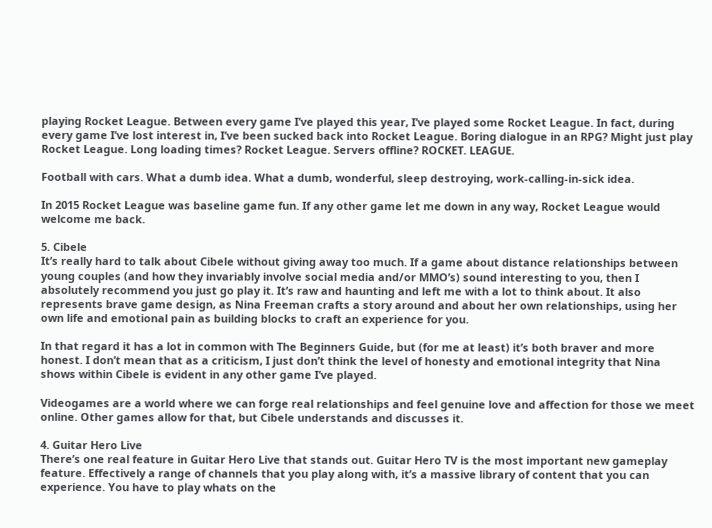playing Rocket League. Between every game I’ve played this year, I’ve played some Rocket League. In fact, during every game I’ve lost interest in, I’ve been sucked back into Rocket League. Boring dialogue in an RPG? Might just play Rocket League. Long loading times? Rocket League. Servers offline? ROCKET. LEAGUE.

Football with cars. What a dumb idea. What a dumb, wonderful, sleep destroying, work-calling-in-sick idea.

In 2015 Rocket League was baseline game fun. If any other game let me down in any way, Rocket League would welcome me back.

5. Cibele
It’s really hard to talk about Cibele without giving away too much. If a game about distance relationships between young couples (and how they invariably involve social media and/or MMO’s) sound interesting to you, then I absolutely recommend you just go play it. It’s raw and haunting and left me with a lot to think about. It also represents brave game design, as Nina Freeman crafts a story around and about her own relationships, using her own life and emotional pain as building blocks to craft an experience for you.

In that regard it has a lot in common with The Beginners Guide, but (for me at least) it’s both braver and more honest. I don’t mean that as a criticism, I just don’t think the level of honesty and emotional integrity that Nina shows within Cibele is evident in any other game I’ve played.

Videogames are a world where we can forge real relationships and feel genuine love and affection for those we meet online. Other games allow for that, but Cibele understands and discusses it.

4. Guitar Hero Live
There’s one real feature in Guitar Hero Live that stands out. Guitar Hero TV is the most important new gameplay feature. Effectively a range of channels that you play along with, it’s a massive library of content that you can experience. You have to play whats on the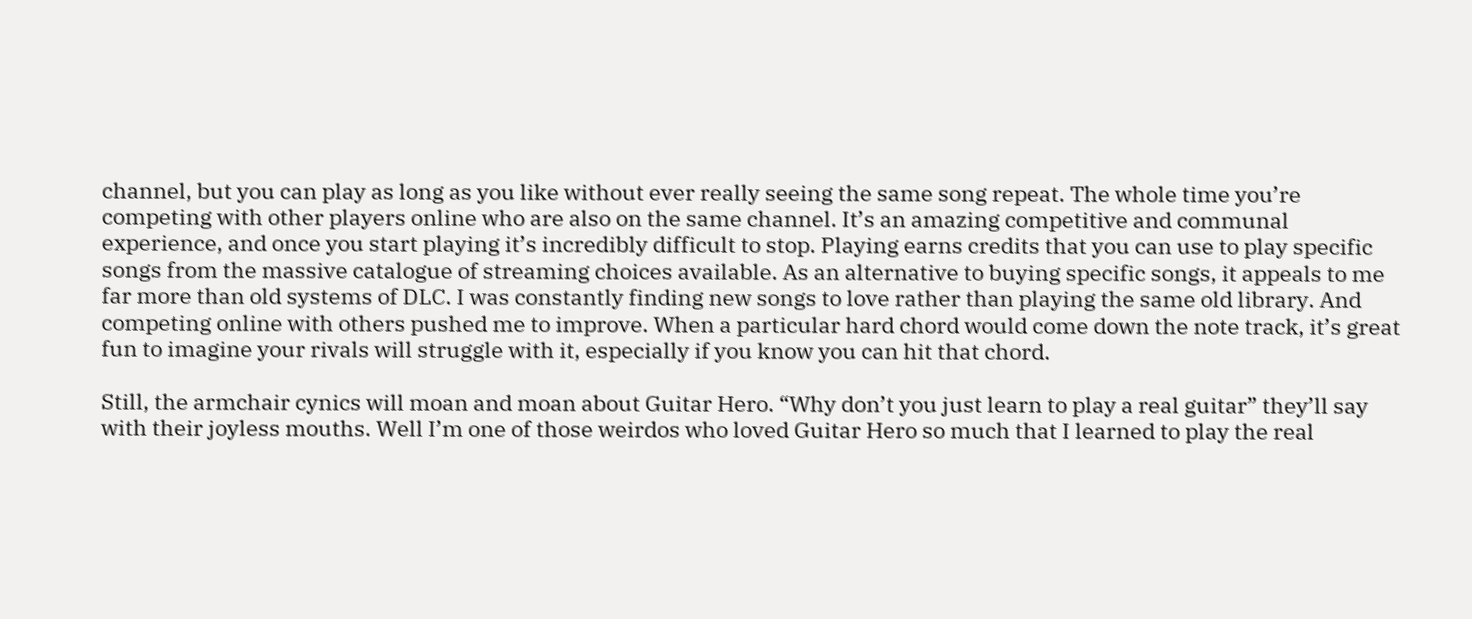channel, but you can play as long as you like without ever really seeing the same song repeat. The whole time you’re competing with other players online who are also on the same channel. It’s an amazing competitive and communal experience, and once you start playing it’s incredibly difficult to stop. Playing earns credits that you can use to play specific songs from the massive catalogue of streaming choices available. As an alternative to buying specific songs, it appeals to me far more than old systems of DLC. I was constantly finding new songs to love rather than playing the same old library. And competing online with others pushed me to improve. When a particular hard chord would come down the note track, it’s great fun to imagine your rivals will struggle with it, especially if you know you can hit that chord.

Still, the armchair cynics will moan and moan about Guitar Hero. “Why don’t you just learn to play a real guitar” they’ll say with their joyless mouths. Well I’m one of those weirdos who loved Guitar Hero so much that I learned to play the real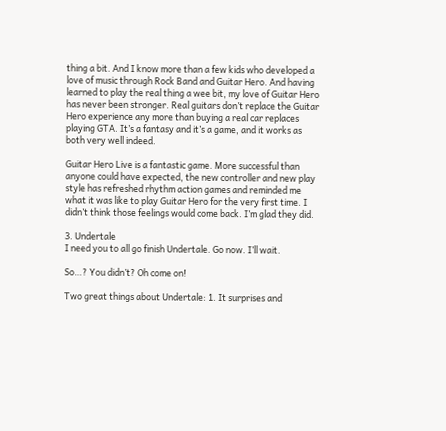thing a bit. And I know more than a few kids who developed a love of music through Rock Band and Guitar Hero. And having learned to play the real thing a wee bit, my love of Guitar Hero has never been stronger. Real guitars don’t replace the Guitar Hero experience any more than buying a real car replaces playing GTA. It’s a fantasy and it’s a game, and it works as both very well indeed.

Guitar Hero Live is a fantastic game. More successful than anyone could have expected, the new controller and new play style has refreshed rhythm action games and reminded me what it was like to play Guitar Hero for the very first time. I didn’t think those feelings would come back. I’m glad they did.

3. Undertale
I need you to all go finish Undertale. Go now. I’ll wait.

So…? You didn’t? Oh come on!

Two great things about Undertale: 1. It surprises and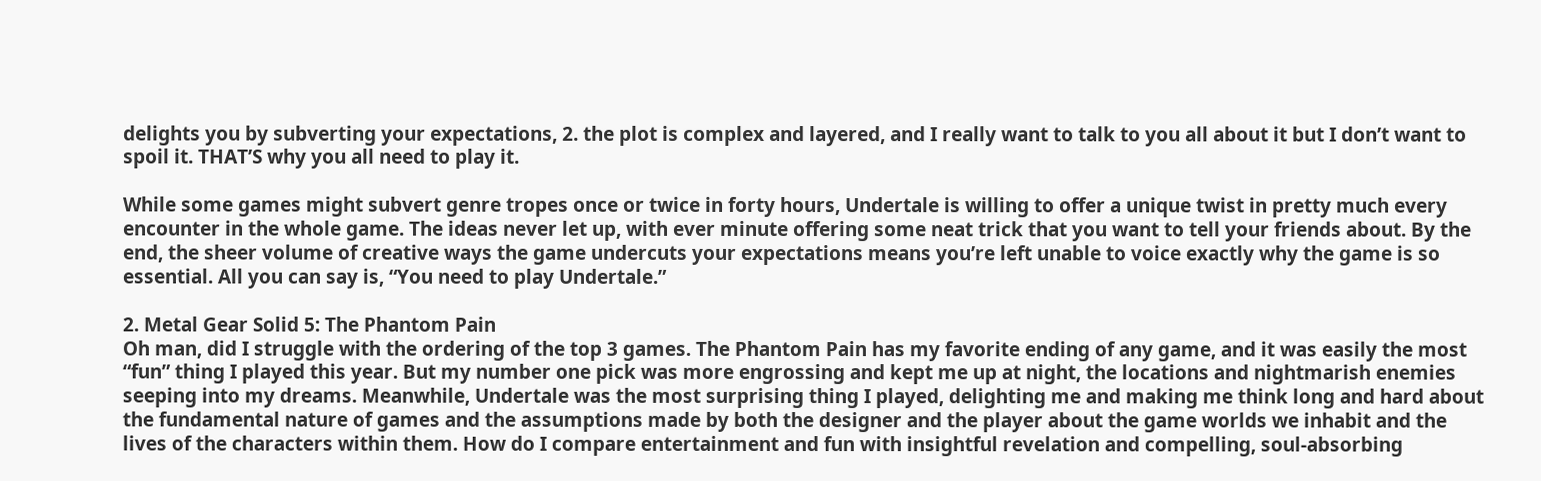delights you by subverting your expectations, 2. the plot is complex and layered, and I really want to talk to you all about it but I don’t want to spoil it. THAT’S why you all need to play it.

While some games might subvert genre tropes once or twice in forty hours, Undertale is willing to offer a unique twist in pretty much every encounter in the whole game. The ideas never let up, with ever minute offering some neat trick that you want to tell your friends about. By the end, the sheer volume of creative ways the game undercuts your expectations means you’re left unable to voice exactly why the game is so essential. All you can say is, “You need to play Undertale.”

2. Metal Gear Solid 5: The Phantom Pain
Oh man, did I struggle with the ordering of the top 3 games. The Phantom Pain has my favorite ending of any game, and it was easily the most “fun” thing I played this year. But my number one pick was more engrossing and kept me up at night, the locations and nightmarish enemies seeping into my dreams. Meanwhile, Undertale was the most surprising thing I played, delighting me and making me think long and hard about the fundamental nature of games and the assumptions made by both the designer and the player about the game worlds we inhabit and the lives of the characters within them. How do I compare entertainment and fun with insightful revelation and compelling, soul-absorbing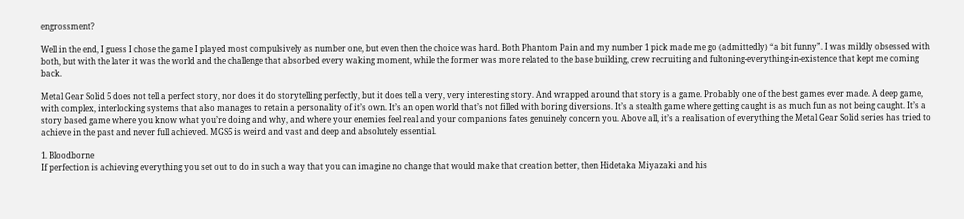engrossment?

Well in the end, I guess I chose the game I played most compulsively as number one, but even then the choice was hard. Both Phantom Pain and my number 1 pick made me go (admittedly) “a bit funny”. I was mildly obsessed with both, but with the later it was the world and the challenge that absorbed every waking moment, while the former was more related to the base building, crew recruiting and fultoning-everything-in-existence that kept me coming back.

Metal Gear Solid 5 does not tell a perfect story, nor does it do storytelling perfectly, but it does tell a very, very interesting story. And wrapped around that story is a game. Probably one of the best games ever made. A deep game, with complex, interlocking systems that also manages to retain a personality of it’s own. It’s an open world that’s not filled with boring diversions. It’s a stealth game where getting caught is as much fun as not being caught. It’s a story based game where you know what you’re doing and why, and where your enemies feel real and your companions fates genuinely concern you. Above all, it’s a realisation of everything the Metal Gear Solid series has tried to achieve in the past and never full achieved. MGS5 is weird and vast and deep and absolutely essential.

1. Bloodborne
If perfection is achieving everything you set out to do in such a way that you can imagine no change that would make that creation better, then Hidetaka Miyazaki and his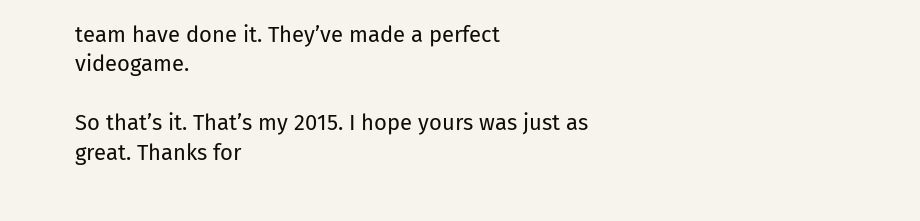team have done it. They’ve made a perfect videogame.

So that’s it. That’s my 2015. I hope yours was just as great. Thanks for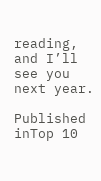reading, and I’ll see you next year.

Published inTop 10